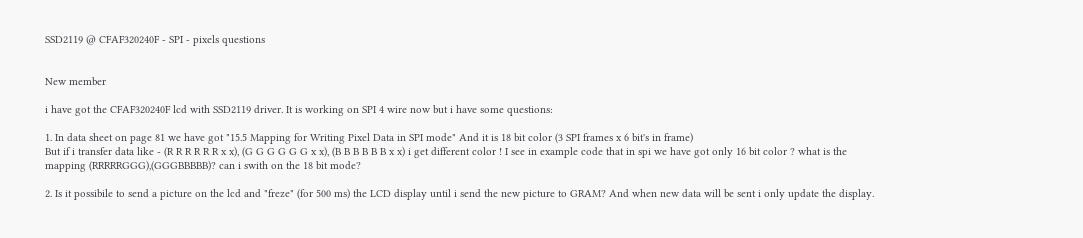SSD2119 @ CFAF320240F - SPI - pixels questions


New member

i have got the CFAF320240F lcd with SSD2119 driver. It is working on SPI 4 wire now but i have some questions:

1. In data sheet on page 81 we have got "15.5 Mapping for Writing Pixel Data in SPI mode" And it is 18 bit color (3 SPI frames x 6 bit's in frame)
But if i transfer data like - (R R R R R R x x), (G G G G G G x x), (B B B B B B x x) i get different color ! I see in example code that in spi we have got only 16 bit color ? what is the mapping (RRRRRGGG),(GGGBBBBB)? can i swith on the 18 bit mode?

2. Is it possibile to send a picture on the lcd and "freze" (for 500 ms) the LCD display until i send the new picture to GRAM? And when new data will be sent i only update the display.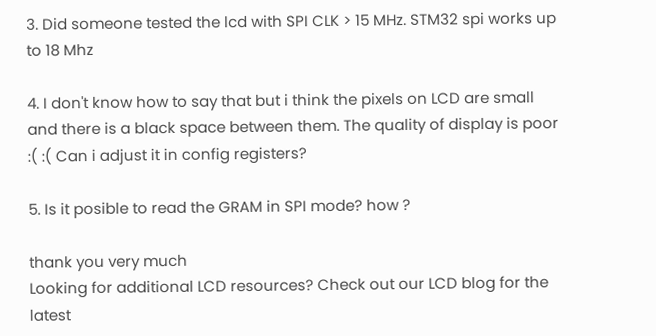3. Did someone tested the lcd with SPI CLK > 15 MHz. STM32 spi works up to 18 Mhz

4. I don't know how to say that but i think the pixels on LCD are small and there is a black space between them. The quality of display is poor :( :( Can i adjust it in config registers?

5. Is it posible to read the GRAM in SPI mode? how ?

thank you very much
Looking for additional LCD resources? Check out our LCD blog for the latest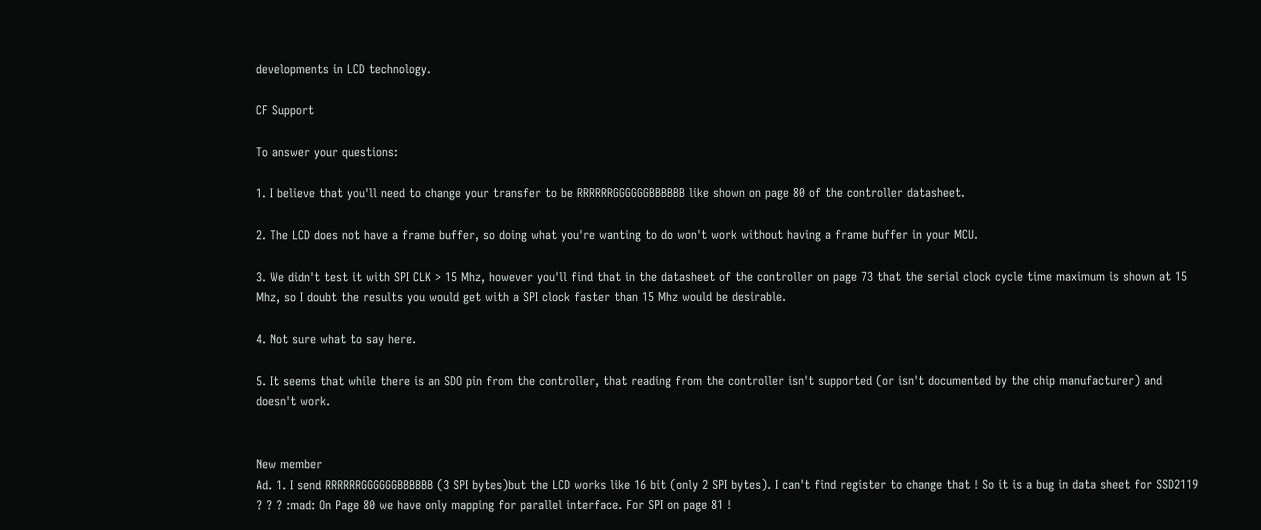developments in LCD technology.

CF Support

To answer your questions:

1. I believe that you'll need to change your transfer to be RRRRRRGGGGGGBBBBBB like shown on page 80 of the controller datasheet.

2. The LCD does not have a frame buffer, so doing what you're wanting to do won't work without having a frame buffer in your MCU.

3. We didn't test it with SPI CLK > 15 Mhz, however you'll find that in the datasheet of the controller on page 73 that the serial clock cycle time maximum is shown at 15 Mhz, so I doubt the results you would get with a SPI clock faster than 15 Mhz would be desirable.

4. Not sure what to say here.

5. It seems that while there is an SDO pin from the controller, that reading from the controller isn't supported (or isn't documented by the chip manufacturer) and doesn't work.


New member
Ad. 1. I send RRRRRRGGGGGGBBBBBB (3 SPI bytes)but the LCD works like 16 bit (only 2 SPI bytes). I can't find register to change that ! So it is a bug in data sheet for SSD2119 ? ? ? :mad: On Page 80 we have only mapping for parallel interface. For SPI on page 81 !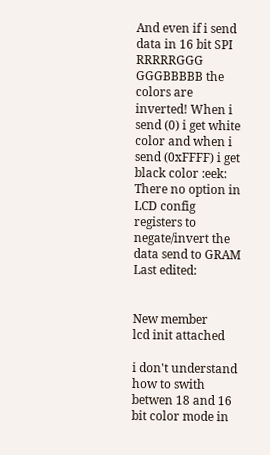And even if i send data in 16 bit SPI RRRRRGGG GGGBBBBB the colors are inverted! When i send (0) i get white color and when i
send (0xFFFF) i get black color :eek: There no option in LCD config registers to negate/invert the data send to GRAM
Last edited:


New member
lcd init attached

i don't understand how to swith betwen 18 and 16 bit color mode in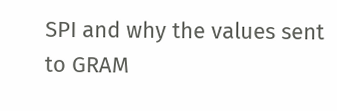SPI and why the values sent to GRAM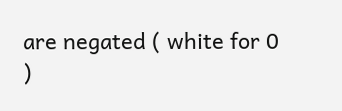are negated ( white for 0 )